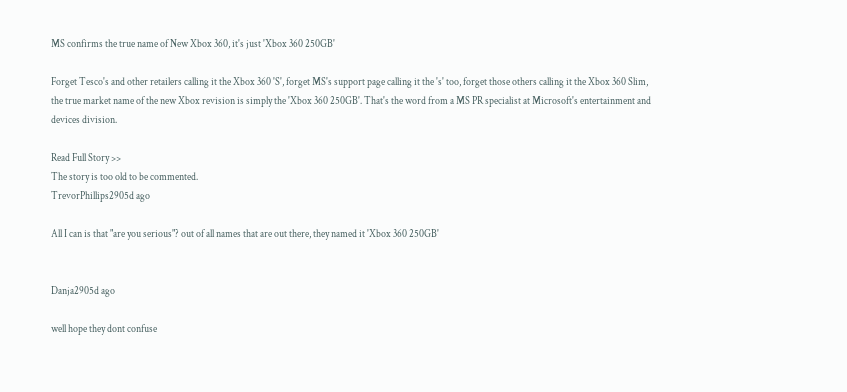MS confirms the true name of New Xbox 360, it's just 'Xbox 360 250GB'

Forget Tesco's and other retailers calling it the Xbox 360 'S', forget MS's support page calling it the 's' too, forget those others calling it the Xbox 360 Slim, the true market name of the new Xbox revision is simply the 'Xbox 360 250GB'. That's the word from a MS PR specialist at Microsoft's entertainment and devices division.

Read Full Story >>
The story is too old to be commented.
TrevorPhillips2905d ago

All I can is that "are you serious"? out of all names that are out there, they named it 'Xbox 360 250GB'


Danja2905d ago

well hope they dont confuse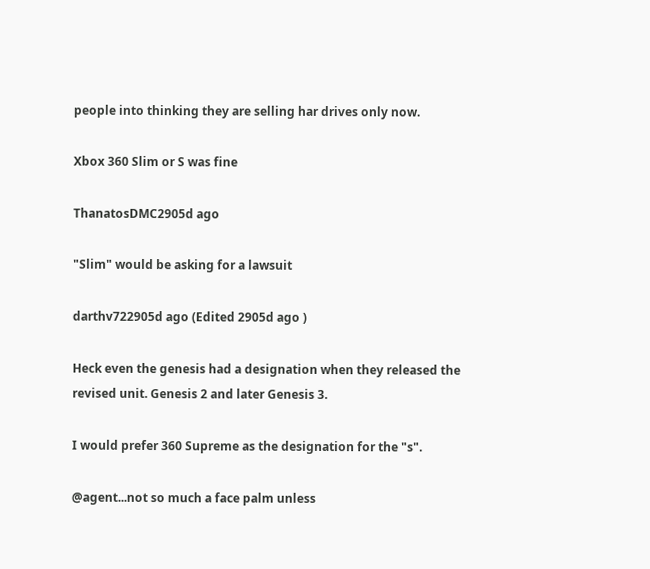people into thinking they are selling har drives only now.

Xbox 360 Slim or S was fine

ThanatosDMC2905d ago

"Slim" would be asking for a lawsuit

darthv722905d ago (Edited 2905d ago )

Heck even the genesis had a designation when they released the revised unit. Genesis 2 and later Genesis 3.

I would prefer 360 Supreme as the designation for the "s".

@agent...not so much a face palm unless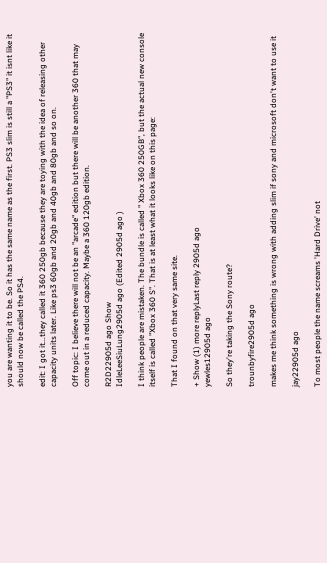you are wanting it to be. So it has the same name as the first. PS3 slim is still a "PS3" it isnt like it should now be called the PS4.

edit: I got it...they called it 360 250gb because they are toying with the idea of releasing other capacity units later. Like ps3 60gb and 20gb and 40gb and 80gb and so on.

Off topic: I believe there will not be an "arcade" edition but there will be another 360 that may come out in a reduced capacity. Maybe a 360 120gb edition.

R2D22905d ago Show
IdleLeeSiuLung2905d ago (Edited 2905d ago )

I think people are mistaken. The bundle is called " Xbox 360 250GB", but the actual new console itself is called "Xbox 360 S". That is at least what it looks like on this page:

That I found on that very same site.

+ Show (1) more replyLast reply 2905d ago
yewles12905d ago

So they're taking the Sony route?

trounbyfire2905d ago

makes me think something is wrong with adding slim if sony and microsoft don't want to use it

jay22905d ago

To most people the name screams 'Hard Drive' not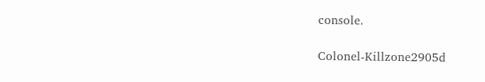console.

Colonel-Killzone2905d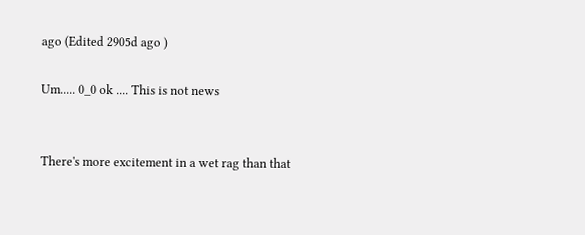ago (Edited 2905d ago )

Um..... 0_0 ok .... This is not news


There's more excitement in a wet rag than that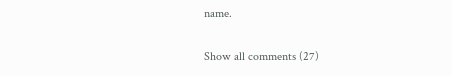name.

Show all comments (27)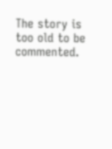The story is too old to be commented.